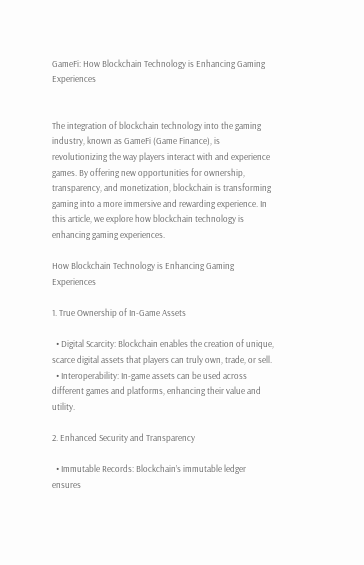GameFi: How Blockchain Technology is Enhancing Gaming Experiences


The integration of blockchain technology into the gaming industry, known as GameFi (Game Finance), is revolutionizing the way players interact with and experience games. By offering new opportunities for ownership, transparency, and monetization, blockchain is transforming gaming into a more immersive and rewarding experience. In this article, we explore how blockchain technology is enhancing gaming experiences.

How Blockchain Technology is Enhancing Gaming Experiences

1. True Ownership of In-Game Assets

  • Digital Scarcity: Blockchain enables the creation of unique, scarce digital assets that players can truly own, trade, or sell.
  • Interoperability: In-game assets can be used across different games and platforms, enhancing their value and utility.

2. Enhanced Security and Transparency

  • Immutable Records: Blockchain’s immutable ledger ensures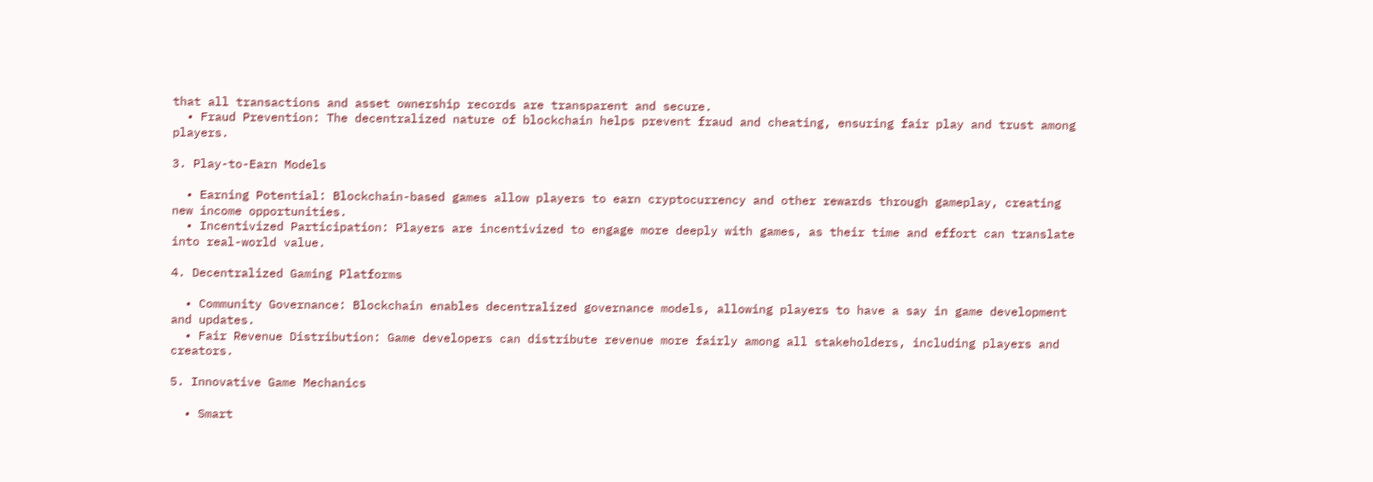that all transactions and asset ownership records are transparent and secure.
  • Fraud Prevention: The decentralized nature of blockchain helps prevent fraud and cheating, ensuring fair play and trust among players.

3. Play-to-Earn Models

  • Earning Potential: Blockchain-based games allow players to earn cryptocurrency and other rewards through gameplay, creating new income opportunities.
  • Incentivized Participation: Players are incentivized to engage more deeply with games, as their time and effort can translate into real-world value.

4. Decentralized Gaming Platforms

  • Community Governance: Blockchain enables decentralized governance models, allowing players to have a say in game development and updates.
  • Fair Revenue Distribution: Game developers can distribute revenue more fairly among all stakeholders, including players and creators.

5. Innovative Game Mechanics

  • Smart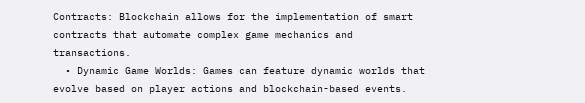Contracts: Blockchain allows for the implementation of smart contracts that automate complex game mechanics and transactions.
  • Dynamic Game Worlds: Games can feature dynamic worlds that evolve based on player actions and blockchain-based events.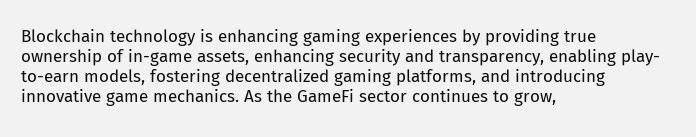Blockchain technology is enhancing gaming experiences by providing true ownership of in-game assets, enhancing security and transparency, enabling play-to-earn models, fostering decentralized gaming platforms, and introducing innovative game mechanics. As the GameFi sector continues to grow,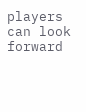players can look forward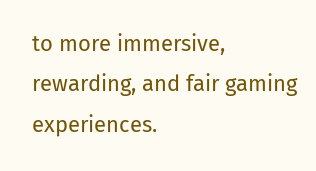to more immersive, rewarding, and fair gaming experiences.